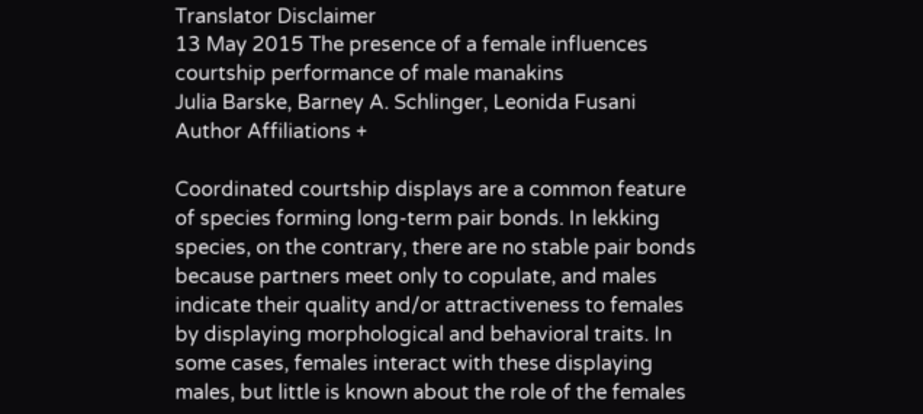Translator Disclaimer
13 May 2015 The presence of a female influences courtship performance of male manakins
Julia Barske, Barney A. Schlinger, Leonida Fusani
Author Affiliations +

Coordinated courtship displays are a common feature of species forming long-term pair bonds. In lekking species, on the contrary, there are no stable pair bonds because partners meet only to copulate, and males indicate their quality and/or attractiveness to females by displaying morphological and behavioral traits. In some cases, females interact with these displaying males, but little is known about the role of the females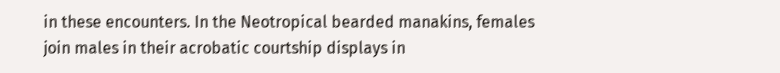in these encounters. In the Neotropical bearded manakins, females join males in their acrobatic courtship displays in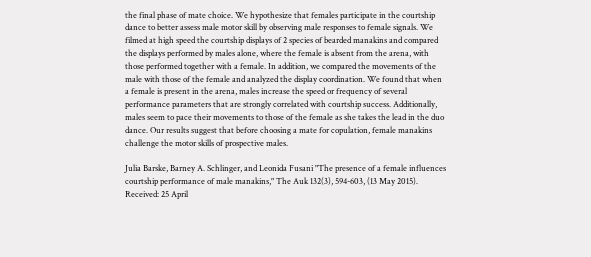the final phase of mate choice. We hypothesize that females participate in the courtship dance to better assess male motor skill by observing male responses to female signals. We filmed at high speed the courtship displays of 2 species of bearded manakins and compared the displays performed by males alone, where the female is absent from the arena, with those performed together with a female. In addition, we compared the movements of the male with those of the female and analyzed the display coordination. We found that when a female is present in the arena, males increase the speed or frequency of several performance parameters that are strongly correlated with courtship success. Additionally, males seem to pace their movements to those of the female as she takes the lead in the duo dance. Our results suggest that before choosing a mate for copulation, female manakins challenge the motor skills of prospective males.

Julia Barske, Barney A. Schlinger, and Leonida Fusani "The presence of a female influences courtship performance of male manakins," The Auk 132(3), 594-603, (13 May 2015).
Received: 25 April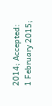2014; Accepted: 1 February 2015;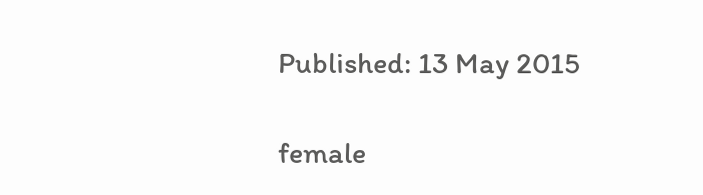Published: 13 May 2015

female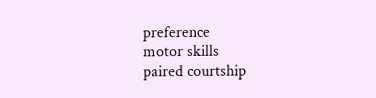preference
motor skills
paired courtship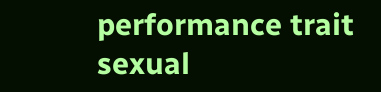performance trait
sexual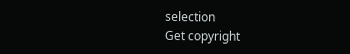selection
Get copyright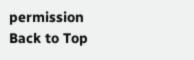permission
Back to Top